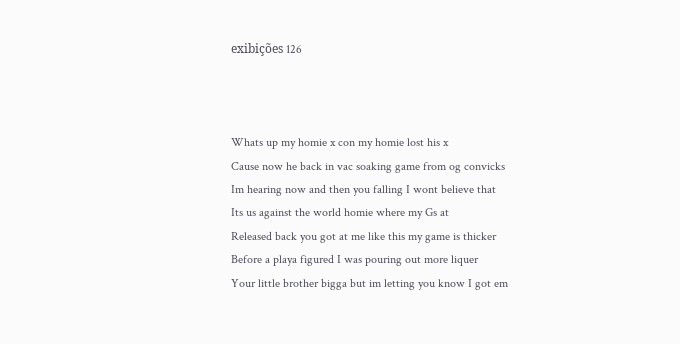exibições 126



Whats up my homie x con my homie lost his x
Cause now he back in vac soaking game from og convicks
Im hearing now and then you falling I wont believe that
Its us against the world homie where my Gs at
Released back you got at me like this my game is thicker
Before a playa figured I was pouring out more liquer
Your little brother bigga but im letting you know I got em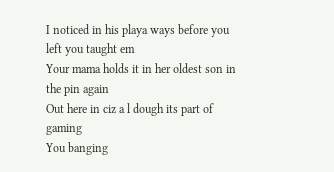I noticed in his playa ways before you left you taught em
Your mama holds it in her oldest son in the pin again
Out here in ciz a l dough its part of gaming
You banging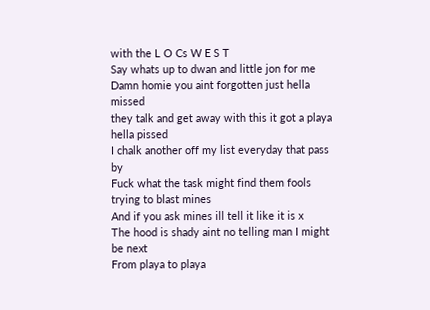with the L O Cs W E S T
Say whats up to dwan and little jon for me
Damn homie you aint forgotten just hella missed
they talk and get away with this it got a playa hella pissed
I chalk another off my list everyday that pass by
Fuck what the task might find them fools trying to blast mines
And if you ask mines ill tell it like it is x
The hood is shady aint no telling man I might be next
From playa to playa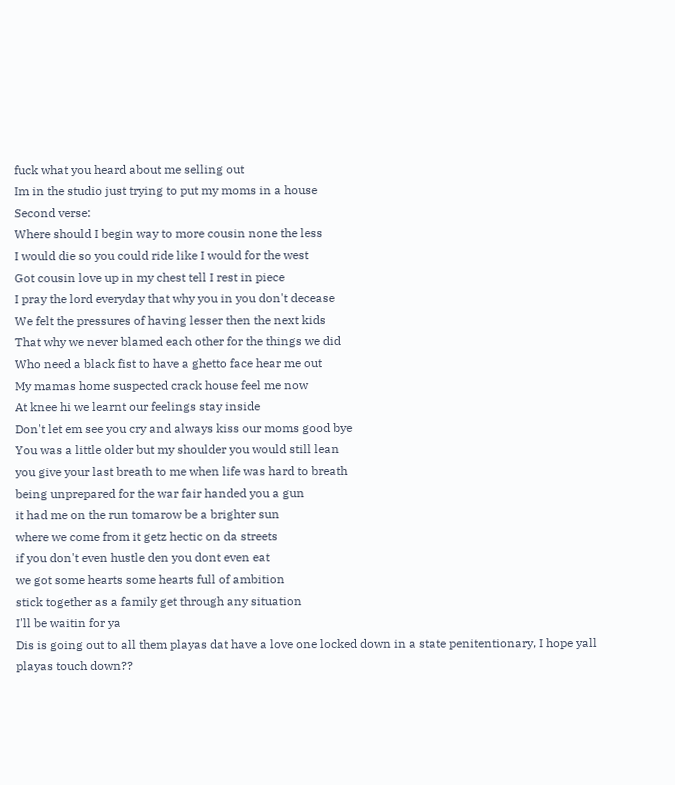fuck what you heard about me selling out
Im in the studio just trying to put my moms in a house
Second verse:
Where should I begin way to more cousin none the less
I would die so you could ride like I would for the west
Got cousin love up in my chest tell I rest in piece
I pray the lord everyday that why you in you don't decease
We felt the pressures of having lesser then the next kids
That why we never blamed each other for the things we did
Who need a black fist to have a ghetto face hear me out
My mamas home suspected crack house feel me now
At knee hi we learnt our feelings stay inside
Don't let em see you cry and always kiss our moms good bye
You was a little older but my shoulder you would still lean
you give your last breath to me when life was hard to breath
being unprepared for the war fair handed you a gun
it had me on the run tomarow be a brighter sun
where we come from it getz hectic on da streets
if you don't even hustle den you dont even eat
we got some hearts some hearts full of ambition
stick together as a family get through any situation
I'll be waitin for ya
Dis is going out to all them playas dat have a love one locked down in a state penitentionary, I hope yall playas touch down??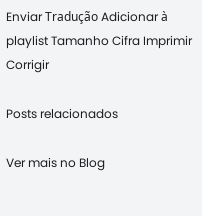Enviar Tradução Adicionar à playlist Tamanho Cifra Imprimir Corrigir

Posts relacionados

Ver mais no Blog